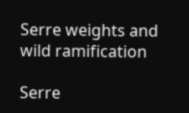Serre weights and wild ramification

Serre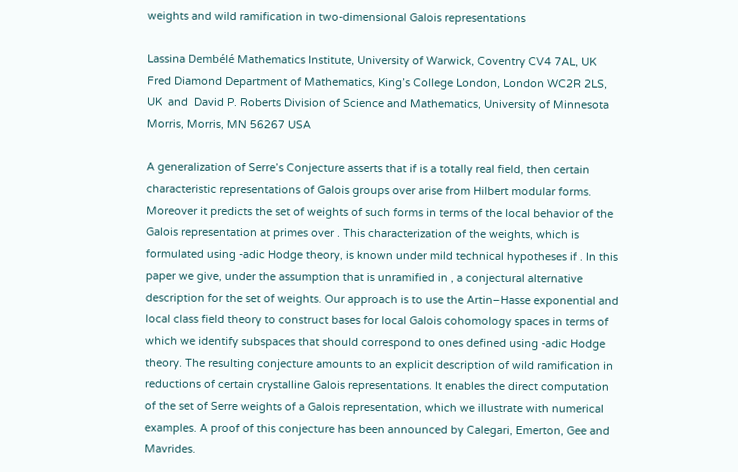weights and wild ramification in two-dimensional Galois representations

Lassina Dembélé Mathematics Institute, University of Warwick, Coventry CV4 7AL, UK Fred Diamond Department of Mathematics, King’s College London, London WC2R 2LS, UK  and  David P. Roberts Division of Science and Mathematics, University of Minnesota Morris, Morris, MN 56267 USA

A generalization of Serre’s Conjecture asserts that if is a totally real field, then certain characteristic representations of Galois groups over arise from Hilbert modular forms. Moreover it predicts the set of weights of such forms in terms of the local behavior of the Galois representation at primes over . This characterization of the weights, which is formulated using -adic Hodge theory, is known under mild technical hypotheses if . In this paper we give, under the assumption that is unramified in , a conjectural alternative description for the set of weights. Our approach is to use the Artin–Hasse exponential and local class field theory to construct bases for local Galois cohomology spaces in terms of which we identify subspaces that should correspond to ones defined using -adic Hodge theory. The resulting conjecture amounts to an explicit description of wild ramification in reductions of certain crystalline Galois representations. It enables the direct computation of the set of Serre weights of a Galois representation, which we illustrate with numerical examples. A proof of this conjecture has been announced by Calegari, Emerton, Gee and Mavrides.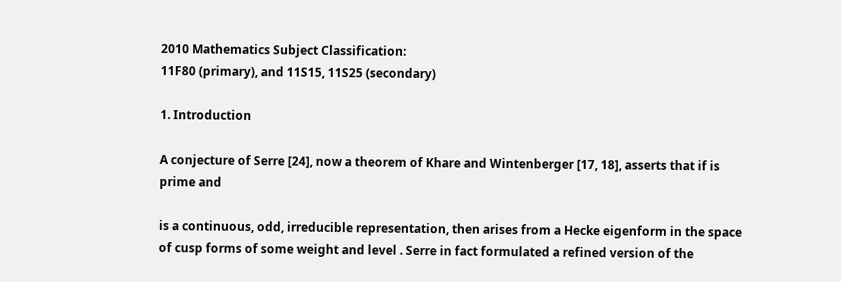2010 Mathematics Subject Classification:
11F80 (primary), and 11S15, 11S25 (secondary)

1. Introduction

A conjecture of Serre [24], now a theorem of Khare and Wintenberger [17, 18], asserts that if is prime and

is a continuous, odd, irreducible representation, then arises from a Hecke eigenform in the space of cusp forms of some weight and level . Serre in fact formulated a refined version of the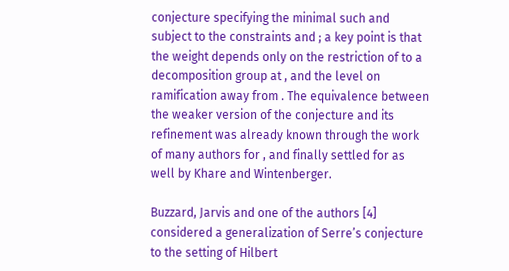conjecture specifying the minimal such and subject to the constraints and ; a key point is that the weight depends only on the restriction of to a decomposition group at , and the level on ramification away from . The equivalence between the weaker version of the conjecture and its refinement was already known through the work of many authors for , and finally settled for as well by Khare and Wintenberger.

Buzzard, Jarvis and one of the authors [4] considered a generalization of Serre’s conjecture to the setting of Hilbert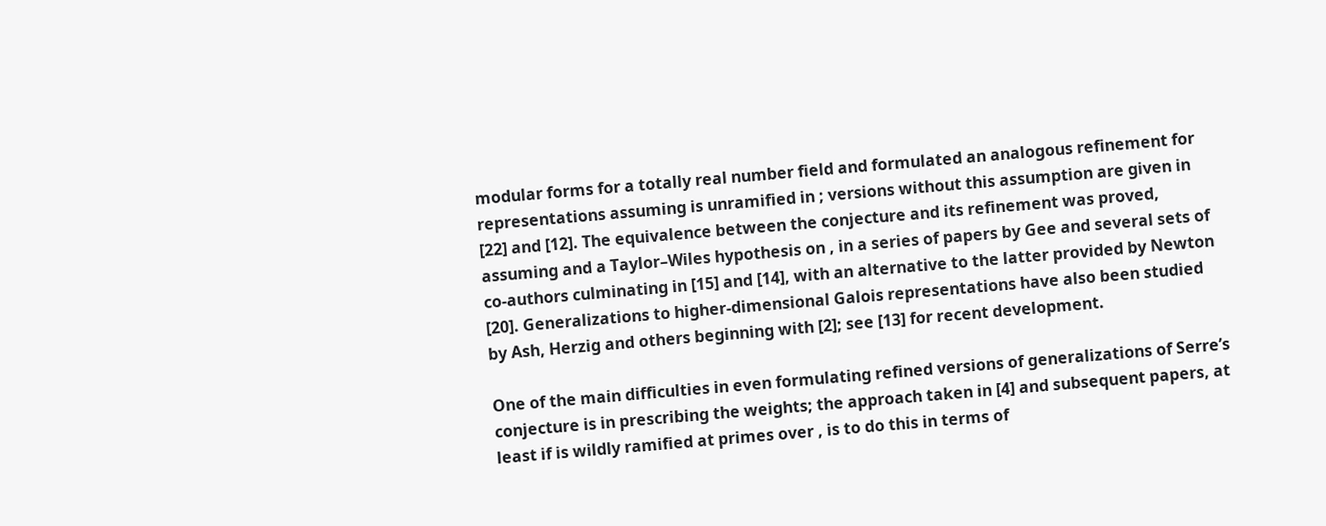modular forms for a totally real number field and formulated an analogous refinement for representations assuming is unramified in ; versions without this assumption are given in [22] and [12]. The equivalence between the conjecture and its refinement was proved, assuming and a Taylor–Wiles hypothesis on , in a series of papers by Gee and several sets of co-authors culminating in [15] and [14], with an alternative to the latter provided by Newton [20]. Generalizations to higher-dimensional Galois representations have also been studied by Ash, Herzig and others beginning with [2]; see [13] for recent development.

One of the main difficulties in even formulating refined versions of generalizations of Serre’s conjecture is in prescribing the weights; the approach taken in [4] and subsequent papers, at least if is wildly ramified at primes over , is to do this in terms of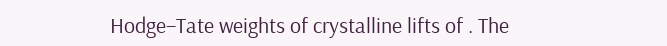Hodge–Tate weights of crystalline lifts of . The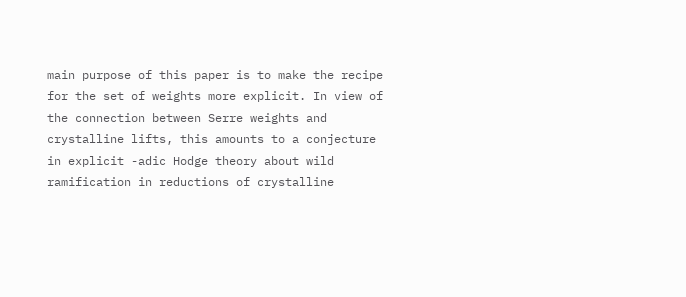main purpose of this paper is to make the recipe for the set of weights more explicit. In view of the connection between Serre weights and crystalline lifts, this amounts to a conjecture in explicit -adic Hodge theory about wild ramification in reductions of crystalline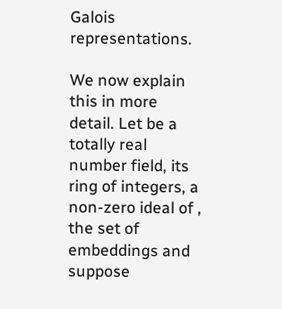Galois representations.

We now explain this in more detail. Let be a totally real number field, its ring of integers, a non-zero ideal of , the set of embeddings and suppose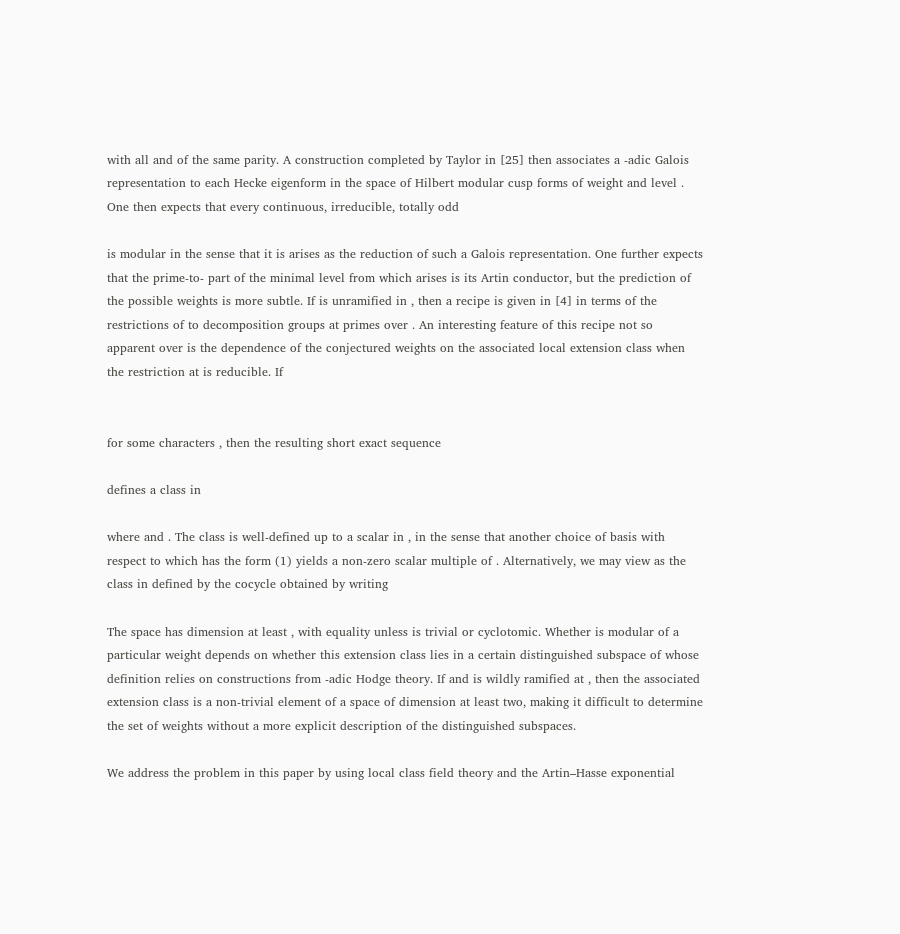with all and of the same parity. A construction completed by Taylor in [25] then associates a -adic Galois representation to each Hecke eigenform in the space of Hilbert modular cusp forms of weight and level . One then expects that every continuous, irreducible, totally odd

is modular in the sense that it is arises as the reduction of such a Galois representation. One further expects that the prime-to- part of the minimal level from which arises is its Artin conductor, but the prediction of the possible weights is more subtle. If is unramified in , then a recipe is given in [4] in terms of the restrictions of to decomposition groups at primes over . An interesting feature of this recipe not so apparent over is the dependence of the conjectured weights on the associated local extension class when the restriction at is reducible. If


for some characters , then the resulting short exact sequence

defines a class in

where and . The class is well-defined up to a scalar in , in the sense that another choice of basis with respect to which has the form (1) yields a non-zero scalar multiple of . Alternatively, we may view as the class in defined by the cocycle obtained by writing

The space has dimension at least , with equality unless is trivial or cyclotomic. Whether is modular of a particular weight depends on whether this extension class lies in a certain distinguished subspace of whose definition relies on constructions from -adic Hodge theory. If and is wildly ramified at , then the associated extension class is a non-trivial element of a space of dimension at least two, making it difficult to determine the set of weights without a more explicit description of the distinguished subspaces.

We address the problem in this paper by using local class field theory and the Artin–Hasse exponential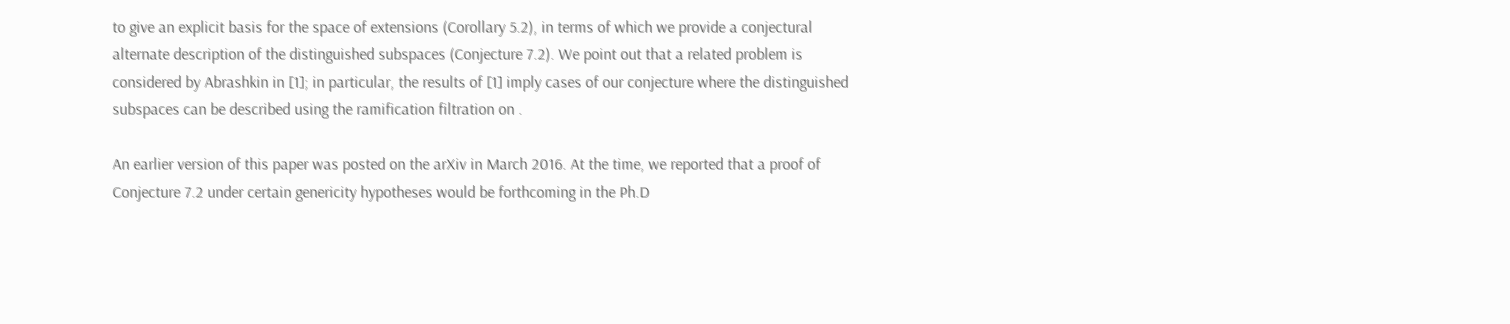to give an explicit basis for the space of extensions (Corollary 5.2), in terms of which we provide a conjectural alternate description of the distinguished subspaces (Conjecture 7.2). We point out that a related problem is considered by Abrashkin in [1]; in particular, the results of [1] imply cases of our conjecture where the distinguished subspaces can be described using the ramification filtration on .

An earlier version of this paper was posted on the arXiv in March 2016. At the time, we reported that a proof of Conjecture 7.2 under certain genericity hypotheses would be forthcoming in the Ph.D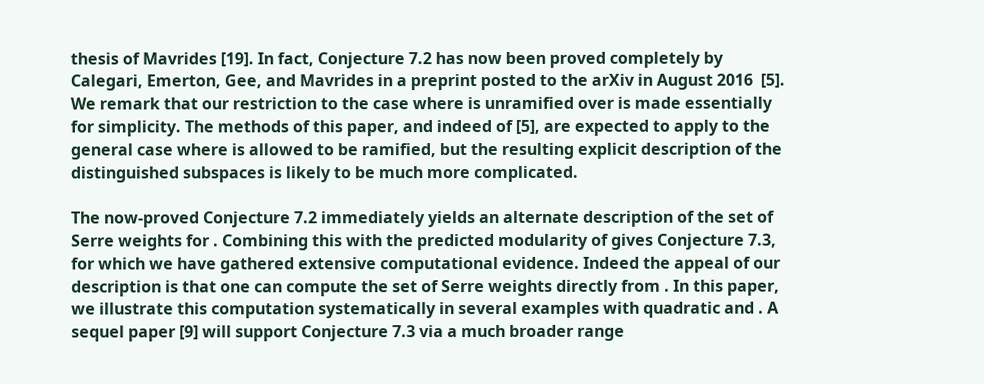thesis of Mavrides [19]. In fact, Conjecture 7.2 has now been proved completely by Calegari, Emerton, Gee, and Mavrides in a preprint posted to the arXiv in August 2016  [5]. We remark that our restriction to the case where is unramified over is made essentially for simplicity. The methods of this paper, and indeed of [5], are expected to apply to the general case where is allowed to be ramified, but the resulting explicit description of the distinguished subspaces is likely to be much more complicated.

The now-proved Conjecture 7.2 immediately yields an alternate description of the set of Serre weights for . Combining this with the predicted modularity of gives Conjecture 7.3, for which we have gathered extensive computational evidence. Indeed the appeal of our description is that one can compute the set of Serre weights directly from . In this paper, we illustrate this computation systematically in several examples with quadratic and . A sequel paper [9] will support Conjecture 7.3 via a much broader range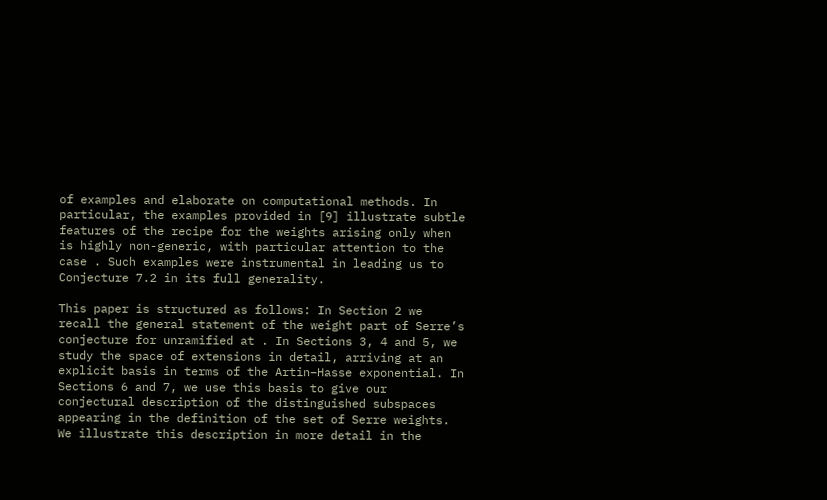of examples and elaborate on computational methods. In particular, the examples provided in [9] illustrate subtle features of the recipe for the weights arising only when is highly non-generic, with particular attention to the case . Such examples were instrumental in leading us to Conjecture 7.2 in its full generality.

This paper is structured as follows: In Section 2 we recall the general statement of the weight part of Serre’s conjecture for unramified at . In Sections 3, 4 and 5, we study the space of extensions in detail, arriving at an explicit basis in terms of the Artin–Hasse exponential. In Sections 6 and 7, we use this basis to give our conjectural description of the distinguished subspaces appearing in the definition of the set of Serre weights. We illustrate this description in more detail in the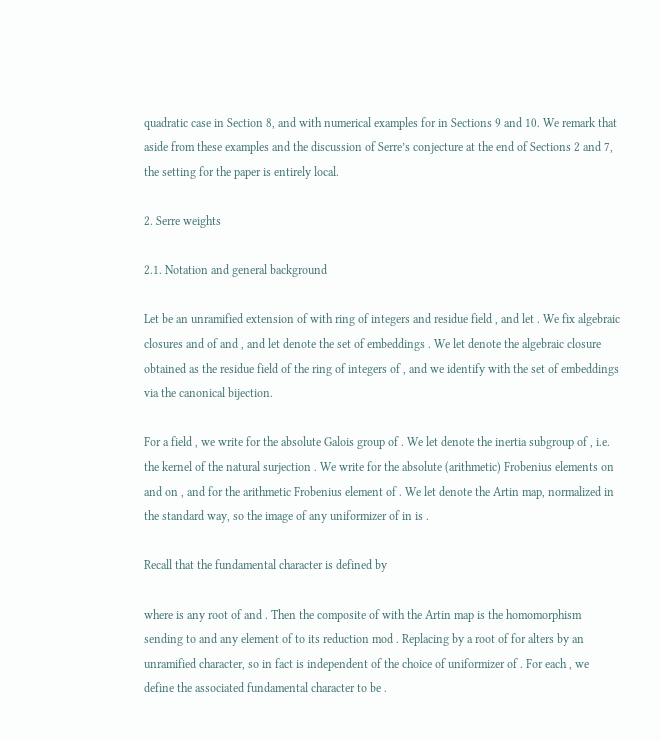quadratic case in Section 8, and with numerical examples for in Sections 9 and 10. We remark that aside from these examples and the discussion of Serre’s conjecture at the end of Sections 2 and 7, the setting for the paper is entirely local.

2. Serre weights

2.1. Notation and general background

Let be an unramified extension of with ring of integers and residue field , and let . We fix algebraic closures and of and , and let denote the set of embeddings . We let denote the algebraic closure obtained as the residue field of the ring of integers of , and we identify with the set of embeddings via the canonical bijection.

For a field , we write for the absolute Galois group of . We let denote the inertia subgroup of , i.e. the kernel of the natural surjection . We write for the absolute (arithmetic) Frobenius elements on and on , and for the arithmetic Frobenius element of . We let denote the Artin map, normalized in the standard way, so the image of any uniformizer of in is .

Recall that the fundamental character is defined by

where is any root of and . Then the composite of with the Artin map is the homomorphism sending to and any element of to its reduction mod . Replacing by a root of for alters by an unramified character, so in fact is independent of the choice of uniformizer of . For each , we define the associated fundamental character to be .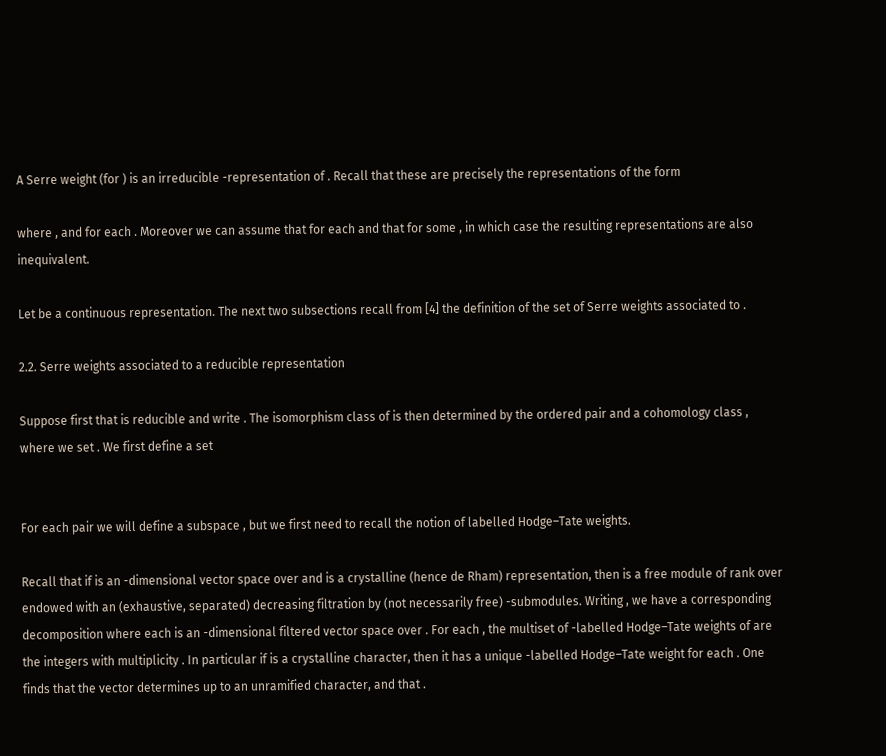A Serre weight (for ) is an irreducible -representation of . Recall that these are precisely the representations of the form

where , and for each . Moreover we can assume that for each and that for some , in which case the resulting representations are also inequivalent.

Let be a continuous representation. The next two subsections recall from [4] the definition of the set of Serre weights associated to .

2.2. Serre weights associated to a reducible representation

Suppose first that is reducible and write . The isomorphism class of is then determined by the ordered pair and a cohomology class , where we set . We first define a set


For each pair we will define a subspace , but we first need to recall the notion of labelled Hodge–Tate weights.

Recall that if is an -dimensional vector space over and is a crystalline (hence de Rham) representation, then is a free module of rank over endowed with an (exhaustive, separated) decreasing filtration by (not necessarily free) -submodules. Writing , we have a corresponding decomposition where each is an -dimensional filtered vector space over . For each , the multiset of -labelled Hodge–Tate weights of are the integers with multiplicity . In particular if is a crystalline character, then it has a unique -labelled Hodge–Tate weight for each . One finds that the vector determines up to an unramified character, and that .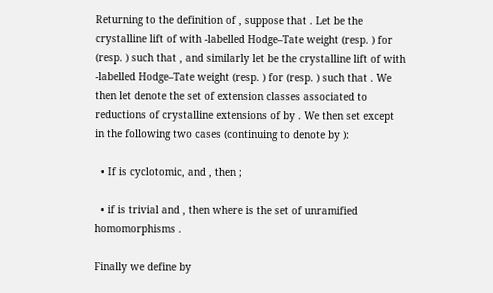Returning to the definition of , suppose that . Let be the crystalline lift of with -labelled Hodge–Tate weight (resp. ) for (resp. ) such that , and similarly let be the crystalline lift of with -labelled Hodge–Tate weight (resp. ) for (resp. ) such that . We then let denote the set of extension classes associated to reductions of crystalline extensions of by . We then set except in the following two cases (continuing to denote by ):

  • If is cyclotomic, and , then ;

  • if is trivial and , then where is the set of unramified homomorphisms .

Finally we define by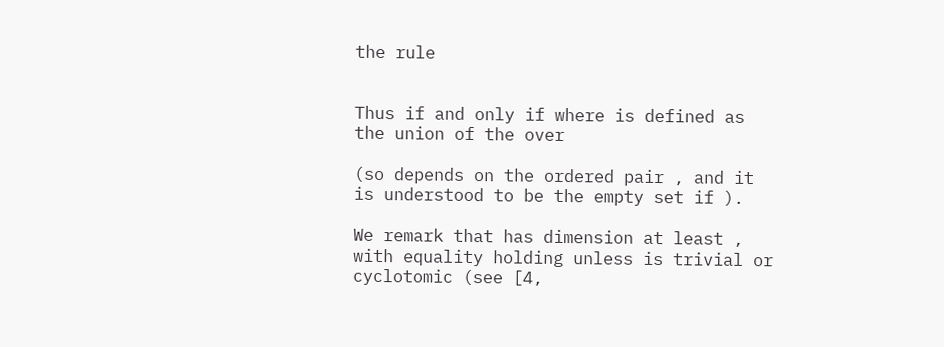the rule


Thus if and only if where is defined as the union of the over

(so depends on the ordered pair , and it is understood to be the empty set if ).

We remark that has dimension at least , with equality holding unless is trivial or cyclotomic (see [4,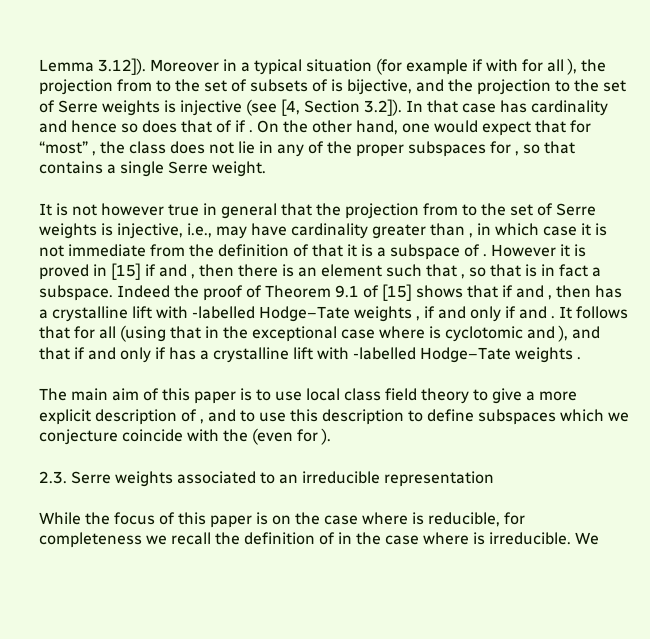Lemma 3.12]). Moreover in a typical situation (for example if with for all ), the projection from to the set of subsets of is bijective, and the projection to the set of Serre weights is injective (see [4, Section 3.2]). In that case has cardinality and hence so does that of if . On the other hand, one would expect that for “most” , the class does not lie in any of the proper subspaces for , so that contains a single Serre weight.

It is not however true in general that the projection from to the set of Serre weights is injective, i.e., may have cardinality greater than , in which case it is not immediate from the definition of that it is a subspace of . However it is proved in [15] if and , then there is an element such that , so that is in fact a subspace. Indeed the proof of Theorem 9.1 of [15] shows that if and , then has a crystalline lift with -labelled Hodge–Tate weights , if and only if and . It follows that for all (using that in the exceptional case where is cyclotomic and ), and that if and only if has a crystalline lift with -labelled Hodge–Tate weights .

The main aim of this paper is to use local class field theory to give a more explicit description of , and to use this description to define subspaces which we conjecture coincide with the (even for ).

2.3. Serre weights associated to an irreducible representation

While the focus of this paper is on the case where is reducible, for completeness we recall the definition of in the case where is irreducible. We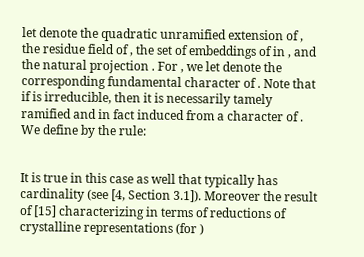let denote the quadratic unramified extension of , the residue field of , the set of embeddings of in , and the natural projection . For , we let denote the corresponding fundamental character of . Note that if is irreducible, then it is necessarily tamely ramified and in fact induced from a character of . We define by the rule:


It is true in this case as well that typically has cardinality (see [4, Section 3.1]). Moreover the result of [15] characterizing in terms of reductions of crystalline representations (for )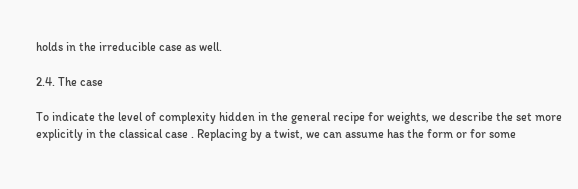holds in the irreducible case as well.

2.4. The case

To indicate the level of complexity hidden in the general recipe for weights, we describe the set more explicitly in the classical case . Replacing by a twist, we can assume has the form or for some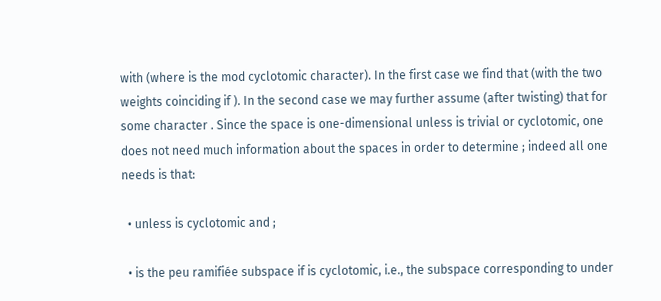with (where is the mod cyclotomic character). In the first case we find that (with the two weights coinciding if ). In the second case we may further assume (after twisting) that for some character . Since the space is one-dimensional unless is trivial or cyclotomic, one does not need much information about the spaces in order to determine ; indeed all one needs is that:

  • unless is cyclotomic and ;

  • is the peu ramifiée subspace if is cyclotomic, i.e., the subspace corresponding to under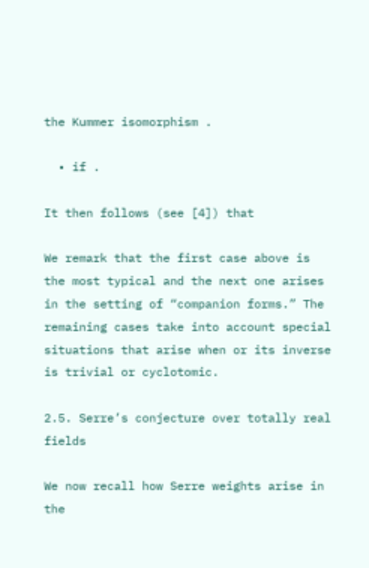the Kummer isomorphism .

  • if .

It then follows (see [4]) that

We remark that the first case above is the most typical and the next one arises in the setting of “companion forms.” The remaining cases take into account special situations that arise when or its inverse is trivial or cyclotomic.

2.5. Serre’s conjecture over totally real fields

We now recall how Serre weights arise in the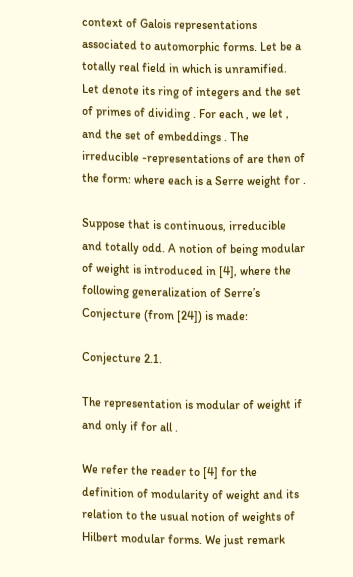context of Galois representations associated to automorphic forms. Let be a totally real field in which is unramified. Let denote its ring of integers and the set of primes of dividing . For each , we let , and the set of embeddings . The irreducible -representations of are then of the form: where each is a Serre weight for .

Suppose that is continuous, irreducible and totally odd. A notion of being modular of weight is introduced in [4], where the following generalization of Serre’s Conjecture (from [24]) is made:

Conjecture 2.1.

The representation is modular of weight if and only if for all .

We refer the reader to [4] for the definition of modularity of weight and its relation to the usual notion of weights of Hilbert modular forms. We just remark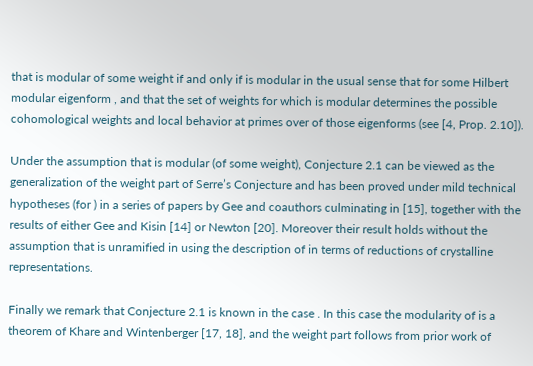that is modular of some weight if and only if is modular in the usual sense that for some Hilbert modular eigenform , and that the set of weights for which is modular determines the possible cohomological weights and local behavior at primes over of those eigenforms (see [4, Prop. 2.10]).

Under the assumption that is modular (of some weight), Conjecture 2.1 can be viewed as the generalization of the weight part of Serre’s Conjecture and has been proved under mild technical hypotheses (for ) in a series of papers by Gee and coauthors culminating in [15], together with the results of either Gee and Kisin [14] or Newton [20]. Moreover their result holds without the assumption that is unramified in using the description of in terms of reductions of crystalline representations.

Finally we remark that Conjecture 2.1 is known in the case . In this case the modularity of is a theorem of Khare and Wintenberger [17, 18], and the weight part follows from prior work of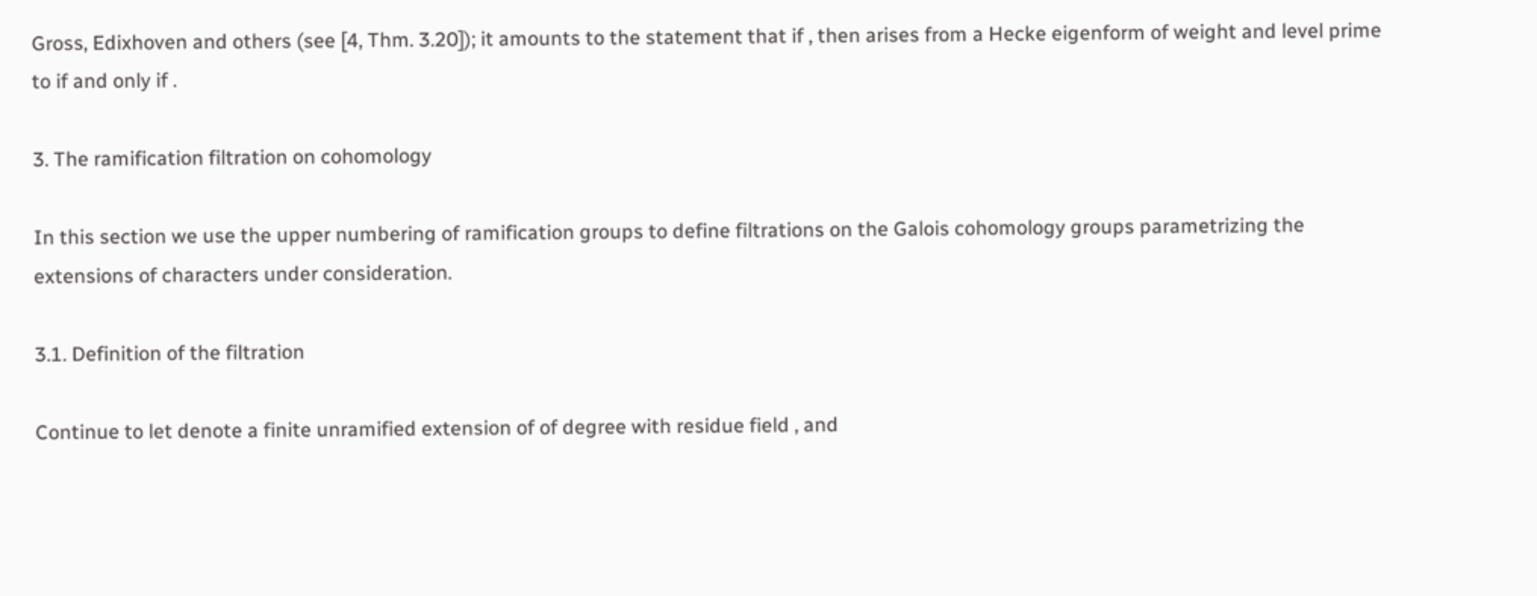Gross, Edixhoven and others (see [4, Thm. 3.20]); it amounts to the statement that if , then arises from a Hecke eigenform of weight and level prime to if and only if .

3. The ramification filtration on cohomology

In this section we use the upper numbering of ramification groups to define filtrations on the Galois cohomology groups parametrizing the extensions of characters under consideration.

3.1. Definition of the filtration

Continue to let denote a finite unramified extension of of degree with residue field , and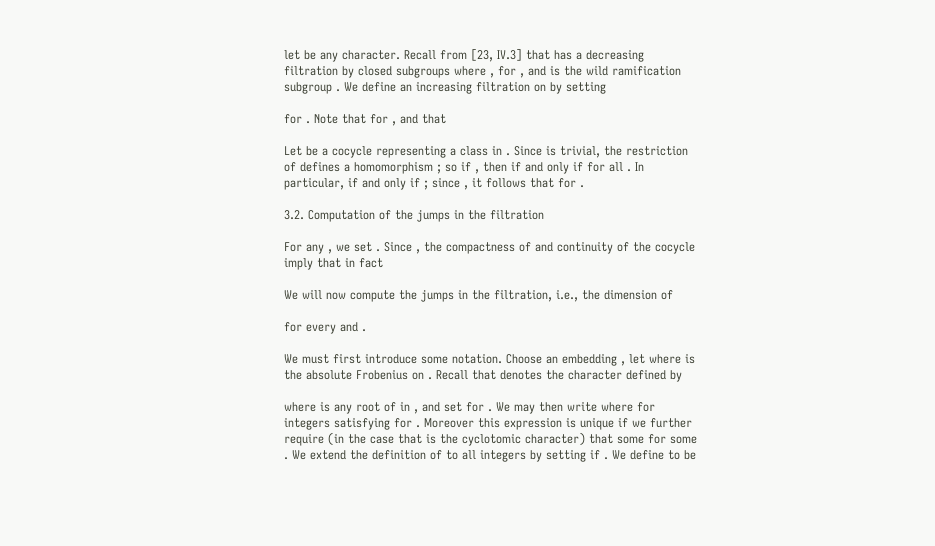let be any character. Recall from [23, IV.3] that has a decreasing filtration by closed subgroups where , for , and is the wild ramification subgroup . We define an increasing filtration on by setting

for . Note that for , and that

Let be a cocycle representing a class in . Since is trivial, the restriction of defines a homomorphism ; so if , then if and only if for all . In particular, if and only if ; since , it follows that for .

3.2. Computation of the jumps in the filtration

For any , we set . Since , the compactness of and continuity of the cocycle imply that in fact

We will now compute the jumps in the filtration, i.e., the dimension of

for every and .

We must first introduce some notation. Choose an embedding , let where is the absolute Frobenius on . Recall that denotes the character defined by

where is any root of in , and set for . We may then write where for integers satisfying for . Moreover this expression is unique if we further require (in the case that is the cyclotomic character) that some for some . We extend the definition of to all integers by setting if . We define to be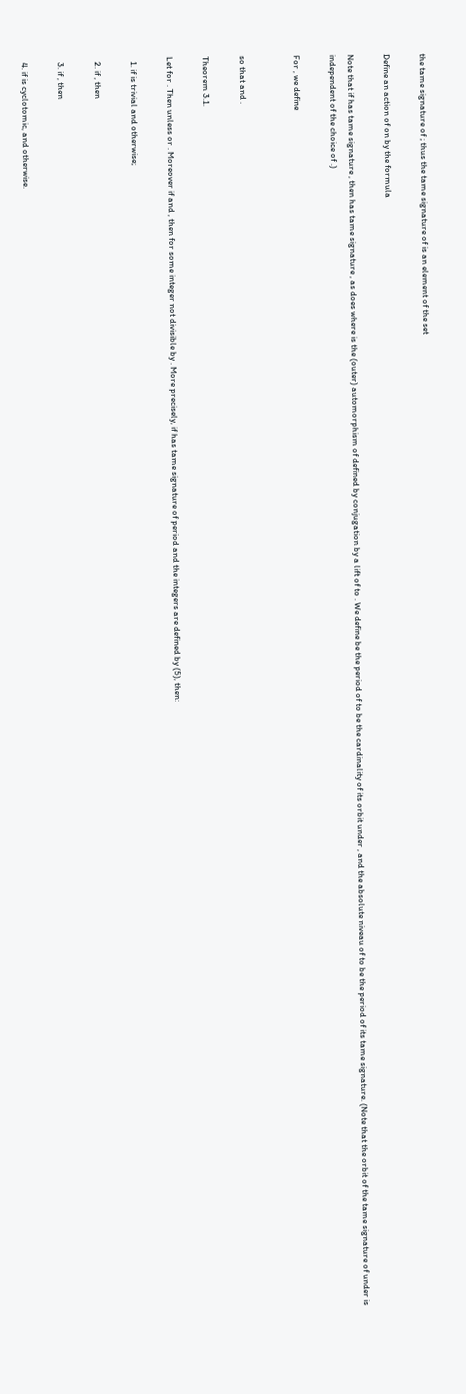the tame signature of ; thus the tame signature of is an element of the set

Define an action of on by the formula

Note that if has tame signature , then has tame signature , as does where is the (outer) automorphism of defined by conjugation by a lift of to . We define be the period of to be the cardinality of its orbit under , and the absolute niveau of to be the period of its tame signature. (Note that the orbit of the tame signature of under is independent of the choice of .)

For , we define


so that and .

Theorem 3.1.

Let for . Then unless or . Moreover if and , then for some integer not divisible by . More precisely, if has tame signature of period and the integers are defined by (5), then:

  1. if is trivial and otherwise;

  2. if , then

  3. if , then

  4. if is cyclotomic, and otherwise.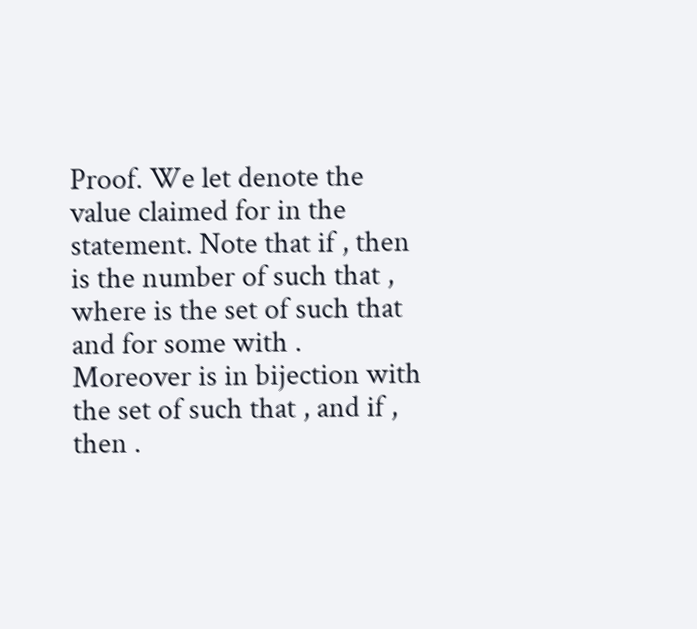Proof. We let denote the value claimed for in the statement. Note that if , then is the number of such that , where is the set of such that and for some with . Moreover is in bijection with the set of such that , and if , then .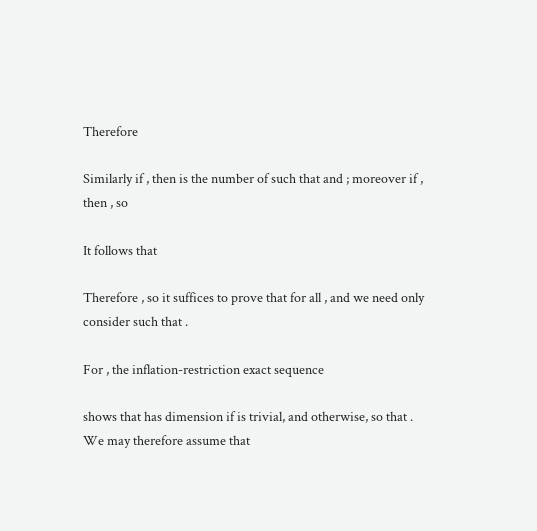Therefore

Similarly if , then is the number of such that and ; moreover if , then , so

It follows that

Therefore , so it suffices to prove that for all , and we need only consider such that .

For , the inflation-restriction exact sequence

shows that has dimension if is trivial, and otherwise, so that . We may therefore assume that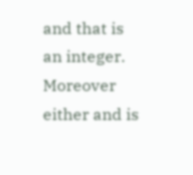and that is an integer. Moreover either and is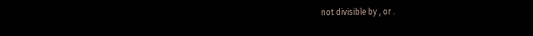not divisible by , or .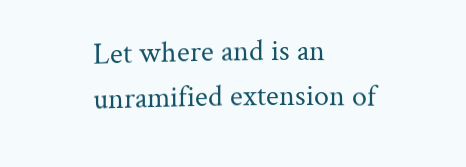Let where and is an unramified extension of